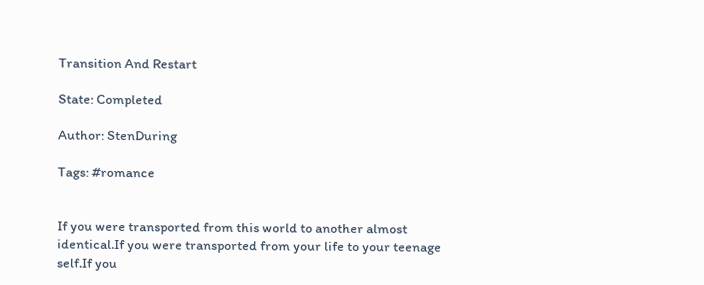Transition And Restart

State: Completed

Author: StenDuring

Tags: #romance


If you were transported from this world to another almost identical.If you were transported from your life to your teenage self.If you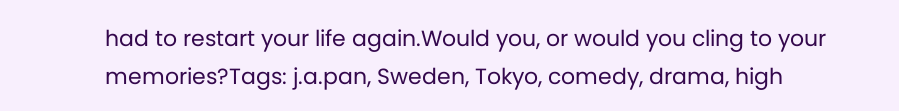had to restart your life again.Would you, or would you cling to your memories?Tags: j.a.pan, Sweden, Tokyo, comedy, drama, high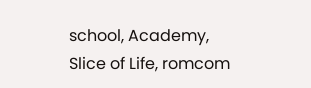school, Academy, Slice of Life, romcom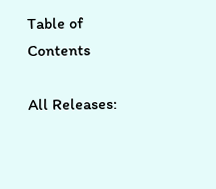Table of Contents

All Releases: